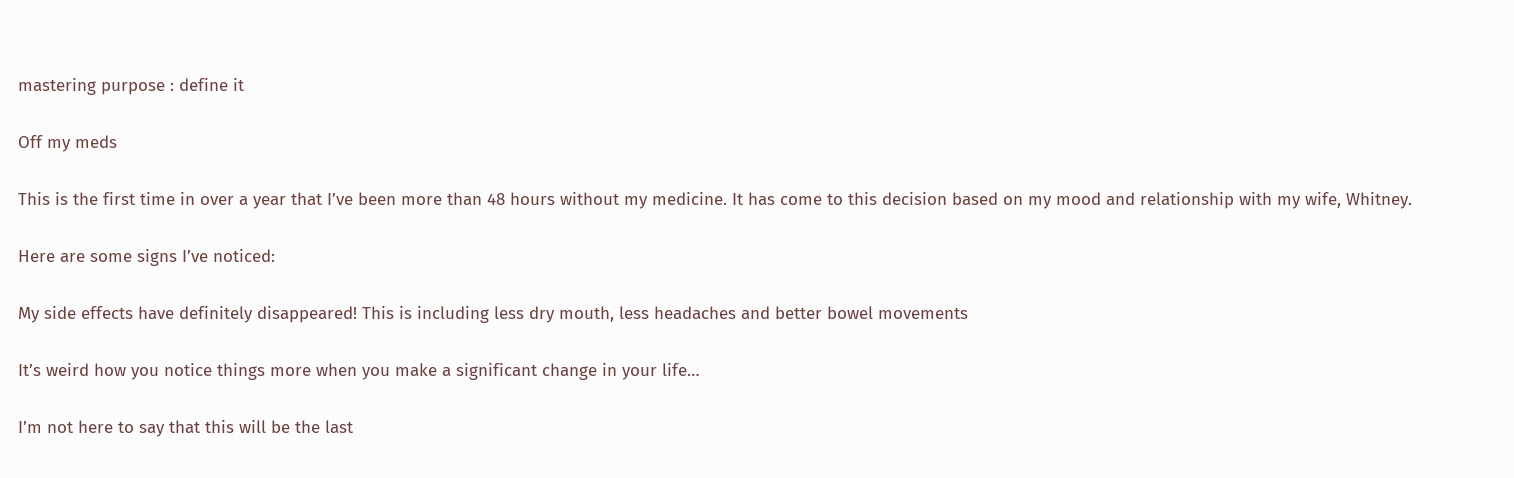mastering purpose : define it

Off my meds

This is the first time in over a year that I’ve been more than 48 hours without my medicine. It has come to this decision based on my mood and relationship with my wife, Whitney.

Here are some signs I’ve noticed:

My side effects have definitely disappeared! This is including less dry mouth, less headaches and better bowel movements

It’s weird how you notice things more when you make a significant change in your life…

I’m not here to say that this will be the last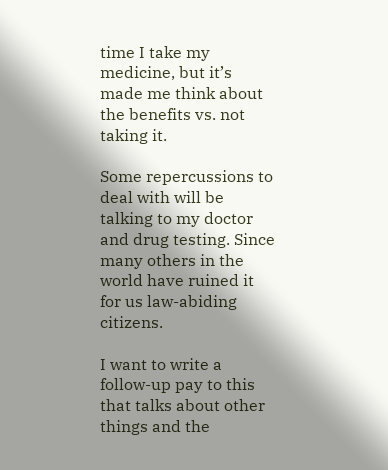time I take my medicine, but it’s made me think about the benefits vs. not taking it.

Some repercussions to deal with will be talking to my doctor and drug testing. Since many others in the world have ruined it for us law-abiding citizens.

I want to write a follow-up pay to this that talks about other things and the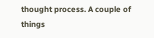thought process. A couple of things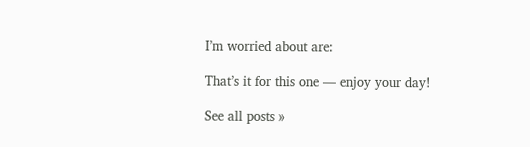I’m worried about are:

That’s it for this one — enjoy your day!

See all posts »